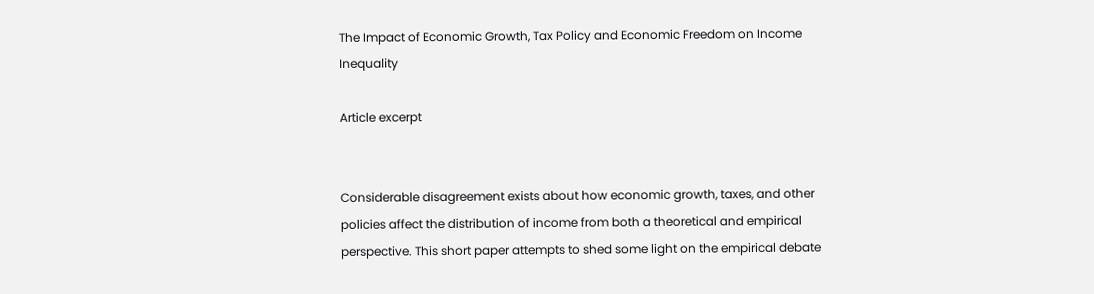The Impact of Economic Growth, Tax Policy and Economic Freedom on Income Inequality

Article excerpt


Considerable disagreement exists about how economic growth, taxes, and other policies affect the distribution of income from both a theoretical and empirical perspective. This short paper attempts to shed some light on the empirical debate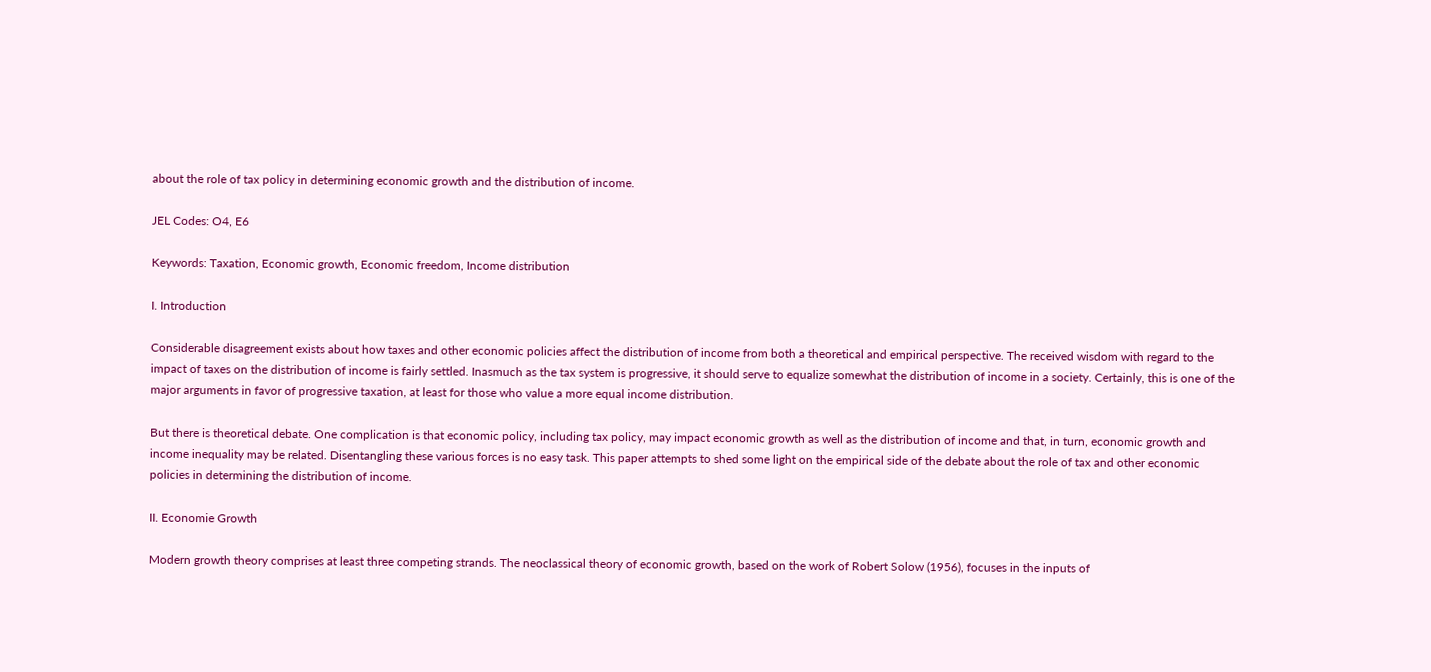about the role of tax policy in determining economic growth and the distribution of income.

JEL Codes: O4, E6

Keywords: Taxation, Economic growth, Economic freedom, Income distribution

I. Introduction

Considerable disagreement exists about how taxes and other economic policies affect the distribution of income from both a theoretical and empirical perspective. The received wisdom with regard to the impact of taxes on the distribution of income is fairly settled. Inasmuch as the tax system is progressive, it should serve to equalize somewhat the distribution of income in a society. Certainly, this is one of the major arguments in favor of progressive taxation, at least for those who value a more equal income distribution.

But there is theoretical debate. One complication is that economic policy, including tax policy, may impact economic growth as well as the distribution of income and that, in turn, economic growth and income inequality may be related. Disentangling these various forces is no easy task. This paper attempts to shed some light on the empirical side of the debate about the role of tax and other economic policies in determining the distribution of income.

II. Economie Growth

Modern growth theory comprises at least three competing strands. The neoclassical theory of economic growth, based on the work of Robert Solow (1956), focuses in the inputs of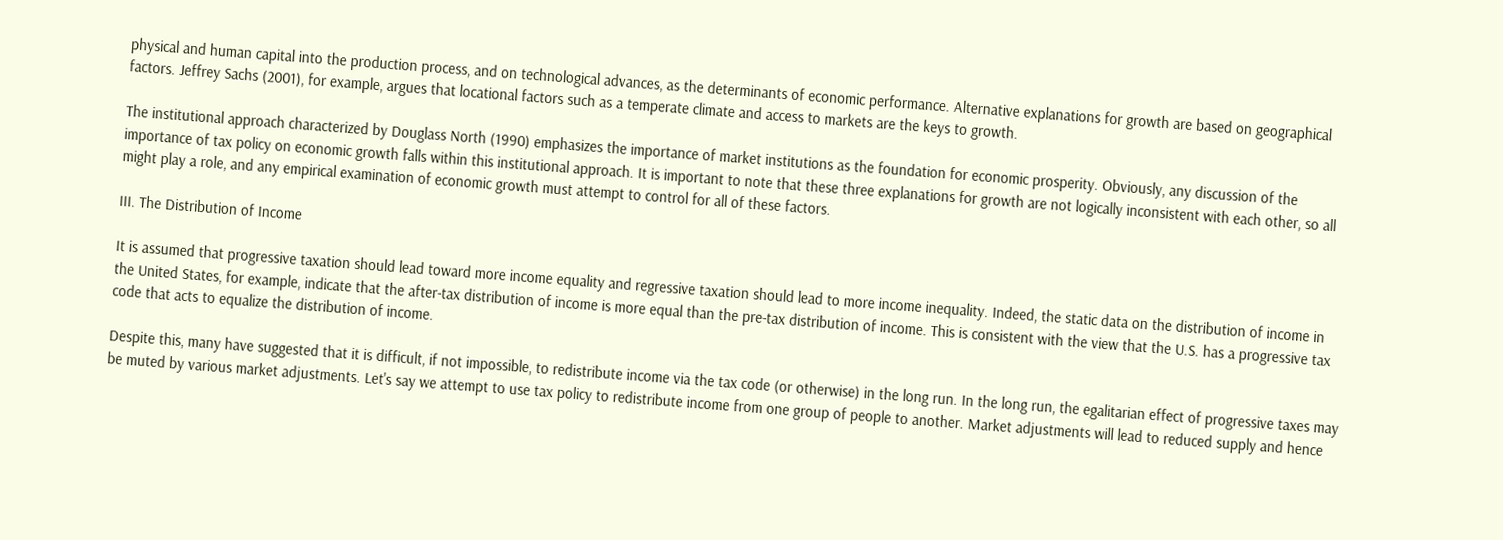physical and human capital into the production process, and on technological advances, as the determinants of economic performance. Alternative explanations for growth are based on geographical factors. Jeffrey Sachs (2001), for example, argues that locational factors such as a temperate climate and access to markets are the keys to growth.

The institutional approach characterized by Douglass North (1990) emphasizes the importance of market institutions as the foundation for economic prosperity. Obviously, any discussion of the importance of tax policy on economic growth falls within this institutional approach. It is important to note that these three explanations for growth are not logically inconsistent with each other, so all might play a role, and any empirical examination of economic growth must attempt to control for all of these factors.

III. The Distribution of Income

It is assumed that progressive taxation should lead toward more income equality and regressive taxation should lead to more income inequality. Indeed, the static data on the distribution of income in the United States, for example, indicate that the after-tax distribution of income is more equal than the pre-tax distribution of income. This is consistent with the view that the U.S. has a progressive tax code that acts to equalize the distribution of income.

Despite this, many have suggested that it is difficult, if not impossible, to redistribute income via the tax code (or otherwise) in the long run. In the long run, the egalitarian effect of progressive taxes may be muted by various market adjustments. Let's say we attempt to use tax policy to redistribute income from one group of people to another. Market adjustments will lead to reduced supply and hence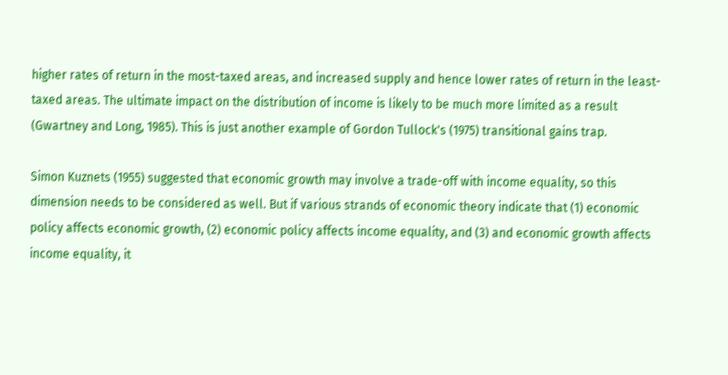higher rates of return in the most-taxed areas, and increased supply and hence lower rates of return in the least-taxed areas. The ultimate impact on the distribution of income is likely to be much more limited as a result (Gwartney and Long, 1985). This is just another example of Gordon Tullock's (1975) transitional gains trap.

Simon Kuznets (1955) suggested that economic growth may involve a trade-off with income equality, so this dimension needs to be considered as well. But if various strands of economic theory indicate that (1) economic policy affects economic growth, (2) economic policy affects income equality, and (3) and economic growth affects income equality, it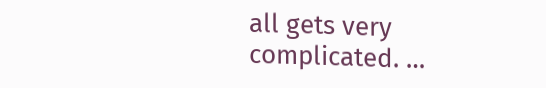all gets very complicated. …